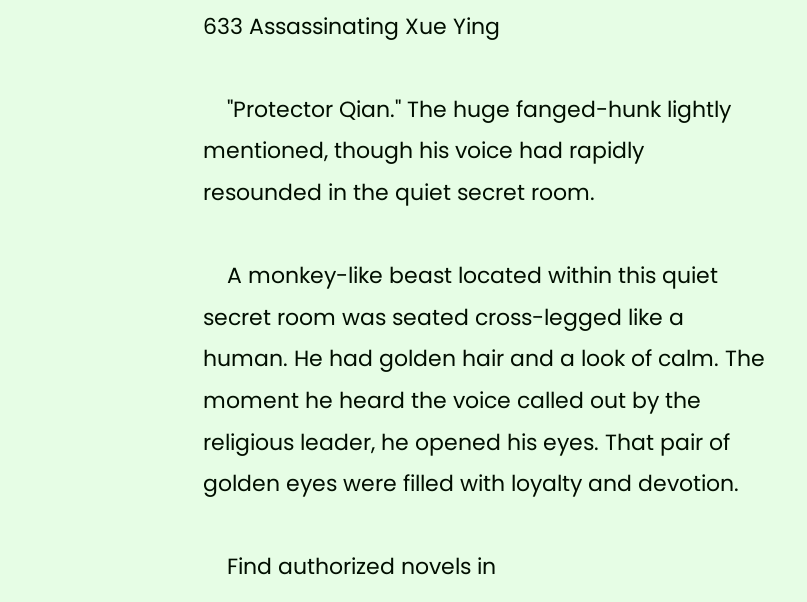633 Assassinating Xue Ying

    "Protector Qian." The huge fanged-hunk lightly mentioned, though his voice had rapidly resounded in the quiet secret room.

    A monkey-like beast located within this quiet secret room was seated cross-legged like a human. He had golden hair and a look of calm. The moment he heard the voice called out by the religious leader, he opened his eyes. That pair of golden eyes were filled with loyalty and devotion.

    Find authorized novels in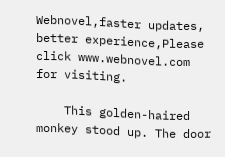Webnovel,faster updates, better experience,Please click www.webnovel.com  for visiting.

    This golden-haired monkey stood up. The door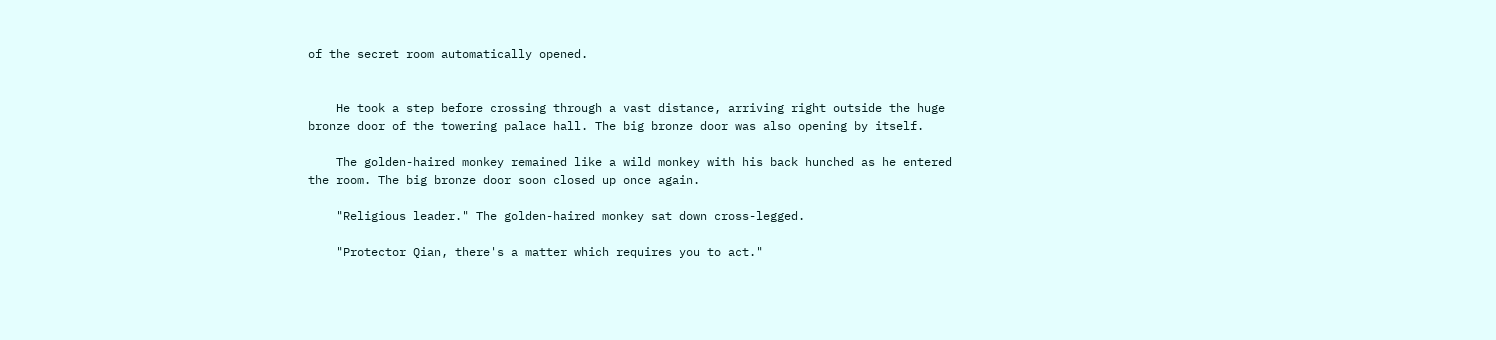of the secret room automatically opened.


    He took a step before crossing through a vast distance, arriving right outside the huge bronze door of the towering palace hall. The big bronze door was also opening by itself.

    The golden-haired monkey remained like a wild monkey with his back hunched as he entered the room. The big bronze door soon closed up once again.

    "Religious leader." The golden-haired monkey sat down cross-legged.

    "Protector Qian, there's a matter which requires you to act."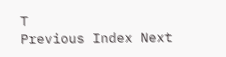T
Previous Index Next